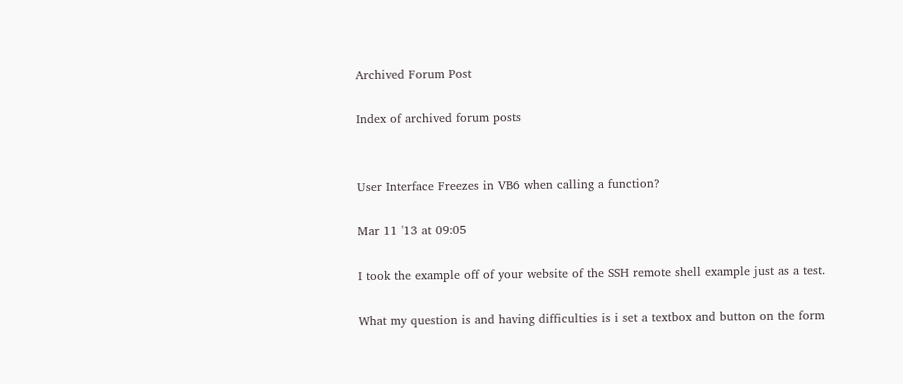Archived Forum Post

Index of archived forum posts


User Interface Freezes in VB6 when calling a function?

Mar 11 '13 at 09:05

I took the example off of your website of the SSH remote shell example just as a test.

What my question is and having difficulties is i set a textbox and button on the form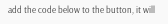add the code below to the button, it will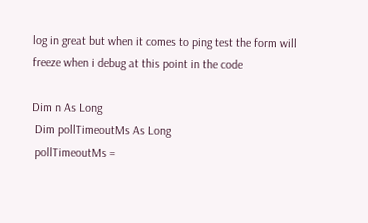log in great but when it comes to ping test the form will freeze when i debug at this point in the code

Dim n As Long
 Dim pollTimeoutMs As Long
 pollTimeoutMs =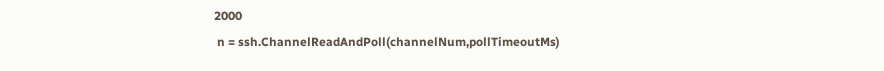2000
 n = ssh.ChannelReadAndPoll(channelNum,pollTimeoutMs)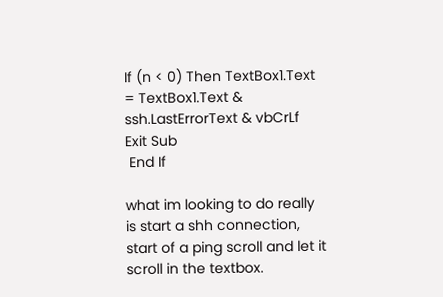If (n < 0) Then TextBox1.Text = TextBox1.Text & ssh.LastErrorText & vbCrLf
Exit Sub
 End If

what im looking to do really is start a shh connection, start of a ping scroll and let it scroll in the textbox.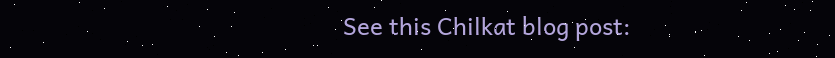See this Chilkat blog post: